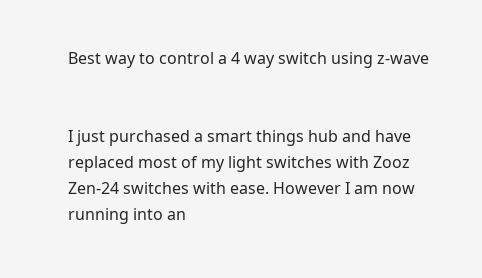Best way to control a 4 way switch using z-wave


I just purchased a smart things hub and have replaced most of my light switches with Zooz Zen-24 switches with ease. However I am now running into an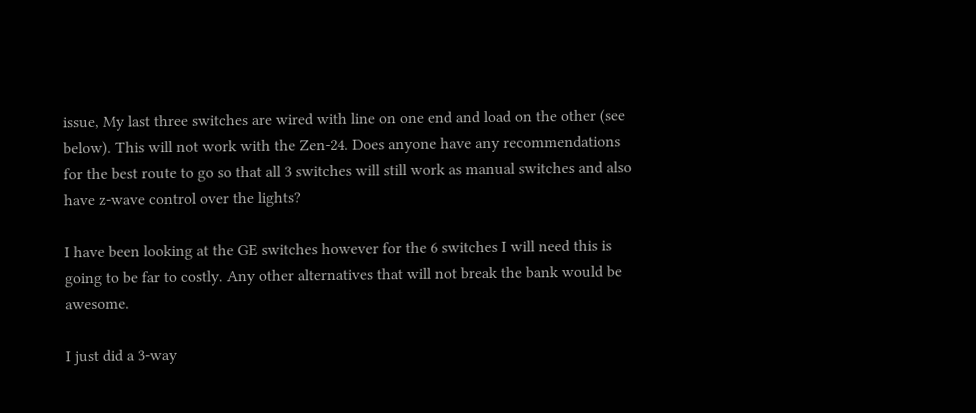issue, My last three switches are wired with line on one end and load on the other (see below). This will not work with the Zen-24. Does anyone have any recommendations for the best route to go so that all 3 switches will still work as manual switches and also have z-wave control over the lights?

I have been looking at the GE switches however for the 6 switches I will need this is going to be far to costly. Any other alternatives that will not break the bank would be awesome.

I just did a 3-way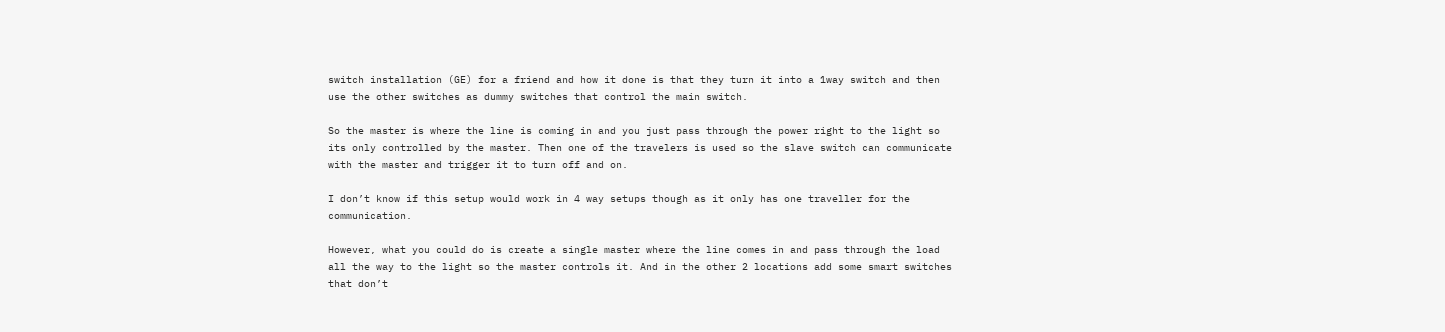switch installation (GE) for a friend and how it done is that they turn it into a 1way switch and then use the other switches as dummy switches that control the main switch.

So the master is where the line is coming in and you just pass through the power right to the light so its only controlled by the master. Then one of the travelers is used so the slave switch can communicate with the master and trigger it to turn off and on.

I don’t know if this setup would work in 4 way setups though as it only has one traveller for the communication.

However, what you could do is create a single master where the line comes in and pass through the load all the way to the light so the master controls it. And in the other 2 locations add some smart switches that don’t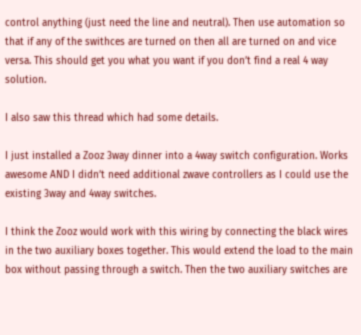control anything (just need the line and neutral). Then use automation so that if any of the swithces are turned on then all are turned on and vice versa. This should get you what you want if you don’t find a real 4 way solution.

I also saw this thread which had some details.

I just installed a Zooz 3way dinner into a 4way switch configuration. Works awesome AND I didn’t need additional zwave controllers as I could use the existing 3way and 4way switches.

I think the Zooz would work with this wiring by connecting the black wires in the two auxiliary boxes together. This would extend the load to the main box without passing through a switch. Then the two auxiliary switches are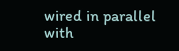wired in parallel with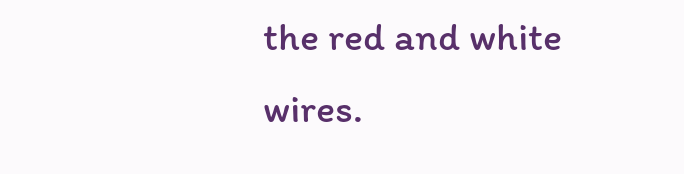the red and white wires.